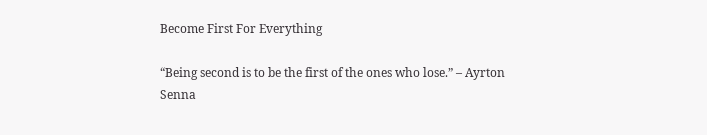Become First For Everything

“Being second is to be the first of the ones who lose.” – Ayrton Senna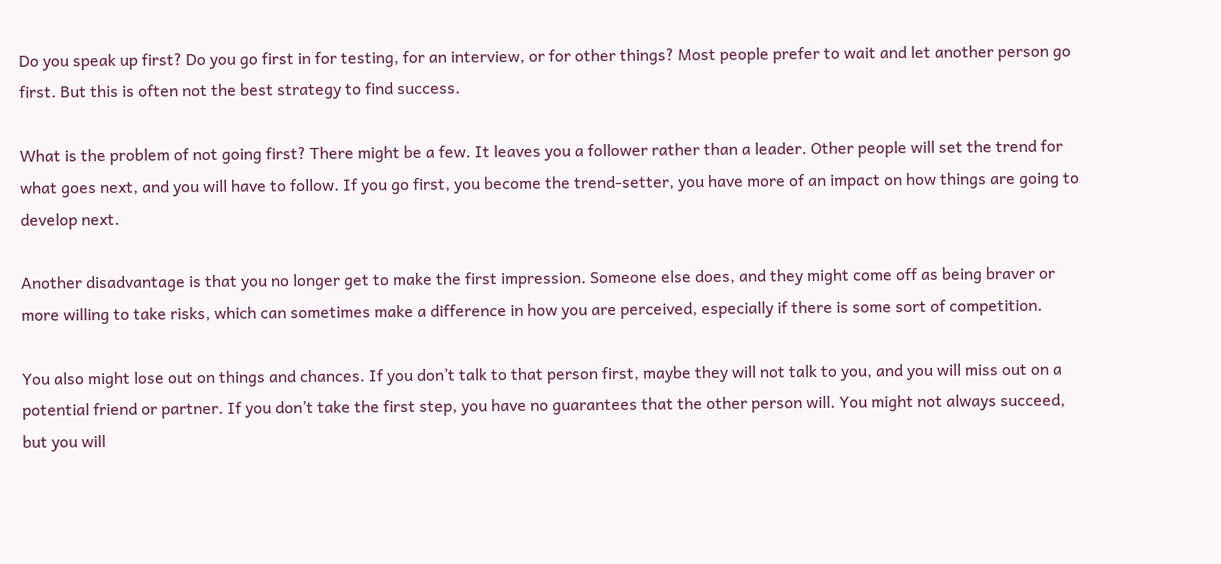Do you speak up first? Do you go first in for testing, for an interview, or for other things? Most people prefer to wait and let another person go first. But this is often not the best strategy to find success.

What is the problem of not going first? There might be a few. It leaves you a follower rather than a leader. Other people will set the trend for what goes next, and you will have to follow. If you go first, you become the trend-setter, you have more of an impact on how things are going to develop next.

Another disadvantage is that you no longer get to make the first impression. Someone else does, and they might come off as being braver or more willing to take risks, which can sometimes make a difference in how you are perceived, especially if there is some sort of competition.

You also might lose out on things and chances. If you don’t talk to that person first, maybe they will not talk to you, and you will miss out on a potential friend or partner. If you don’t take the first step, you have no guarantees that the other person will. You might not always succeed, but you will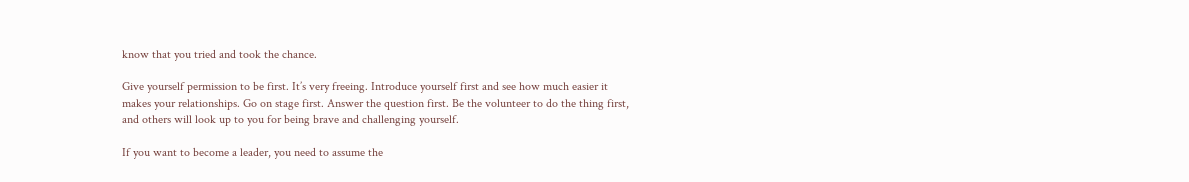know that you tried and took the chance.

Give yourself permission to be first. It’s very freeing. Introduce yourself first and see how much easier it makes your relationships. Go on stage first. Answer the question first. Be the volunteer to do the thing first, and others will look up to you for being brave and challenging yourself.

If you want to become a leader, you need to assume the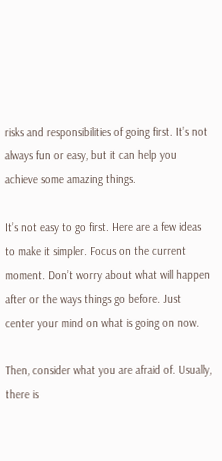risks and responsibilities of going first. It’s not always fun or easy, but it can help you achieve some amazing things.

It’s not easy to go first. Here are a few ideas to make it simpler. Focus on the current moment. Don’t worry about what will happen after or the ways things go before. Just center your mind on what is going on now.

Then, consider what you are afraid of. Usually, there is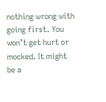nothing wrong with going first. You won’t get hurt or mocked. It might be a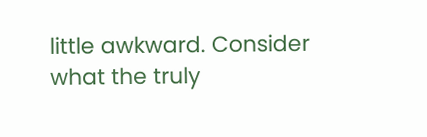little awkward. Consider what the truly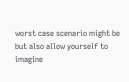worst case scenario might be but also allow yourself to imagine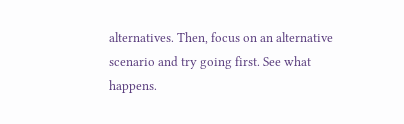alternatives. Then, focus on an alternative scenario and try going first. See what happens.